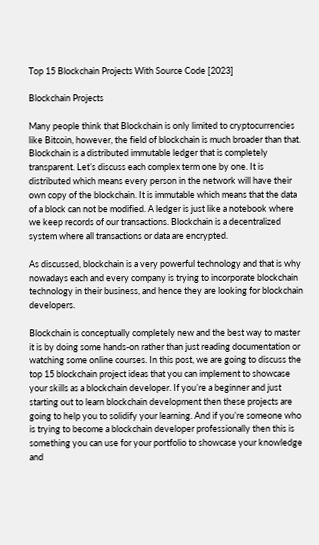Top 15 Blockchain Projects With Source Code [2023]

Blockchain Projects

Many people think that Blockchain is only limited to cryptocurrencies like Bitcoin, however, the field of blockchain is much broader than that. Blockchain is a distributed immutable ledger that is completely transparent. Let’s discuss each complex term one by one. It is distributed which means every person in the network will have their own copy of the blockchain. It is immutable which means that the data of a block can not be modified. A ledger is just like a notebook where we keep records of our transactions. Blockchain is a decentralized system where all transactions or data are encrypted.

As discussed, blockchain is a very powerful technology and that is why nowadays each and every company is trying to incorporate blockchain technology in their business, and hence they are looking for blockchain developers.

Blockchain is conceptually completely new and the best way to master it is by doing some hands-on rather than just reading documentation or watching some online courses. In this post, we are going to discuss the top 15 blockchain project ideas that you can implement to showcase your skills as a blockchain developer. If you’re a beginner and just starting out to learn blockchain development then these projects are going to help you to solidify your learning. And if you’re someone who is trying to become a blockchain developer professionally then this is something you can use for your portfolio to showcase your knowledge and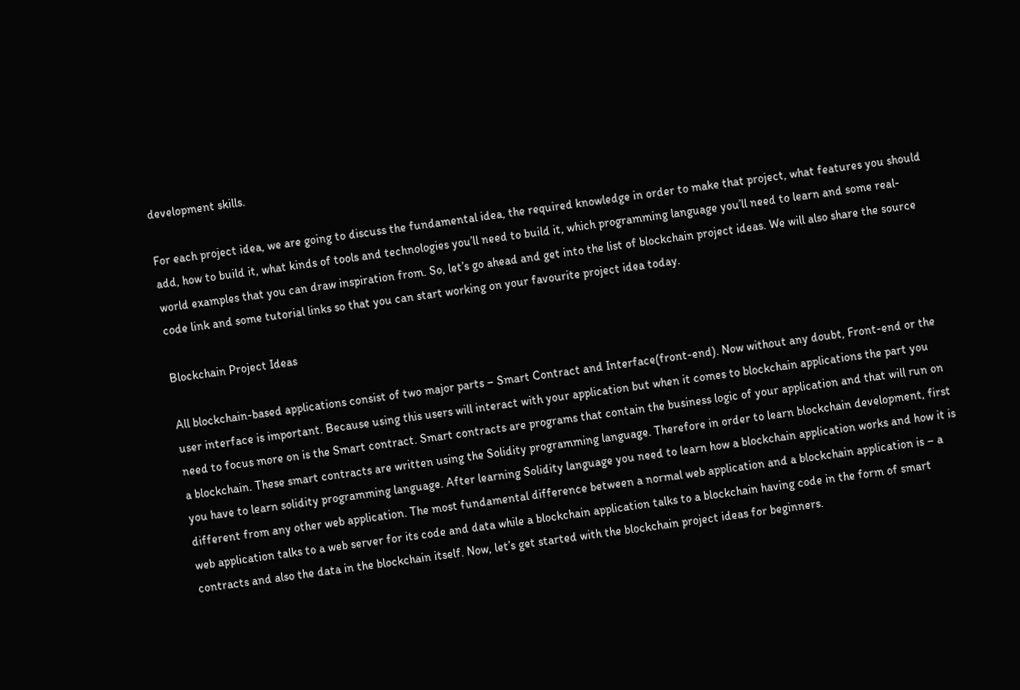development skills.

For each project idea, we are going to discuss the fundamental idea, the required knowledge in order to make that project, what features you should add, how to build it, what kinds of tools and technologies you’ll need to build it, which programming language you’ll need to learn and some real-world examples that you can draw inspiration from. So, let’s go ahead and get into the list of blockchain project ideas. We will also share the source code link and some tutorial links so that you can start working on your favourite project idea today.

Blockchain Project Ideas

All blockchain-based applications consist of two major parts – Smart Contract and Interface(front-end). Now without any doubt, Front-end or the user interface is important. Because using this users will interact with your application but when it comes to blockchain applications the part you need to focus more on is the Smart contract. Smart contracts are programs that contain the business logic of your application and that will run on a blockchain. These smart contracts are written using the Solidity programming language. Therefore in order to learn blockchain development, first you have to learn solidity programming language. After learning Solidity language you need to learn how a blockchain application works and how it is different from any other web application. The most fundamental difference between a normal web application and a blockchain application is – a web application talks to a web server for its code and data while a blockchain application talks to a blockchain having code in the form of smart contracts and also the data in the blockchain itself. Now, let’s get started with the blockchain project ideas for beginners.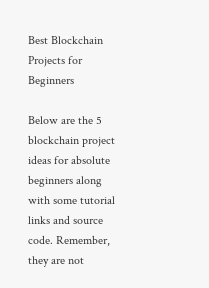Best Blockchain Projects for Beginners

Below are the 5 blockchain project ideas for absolute beginners along with some tutorial links and source code. Remember, they are not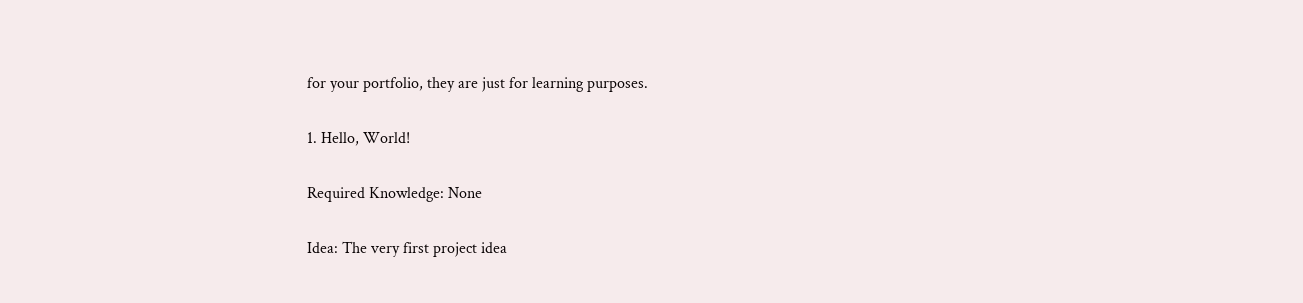for your portfolio, they are just for learning purposes.

1. Hello, World!

Required Knowledge: None

Idea: The very first project idea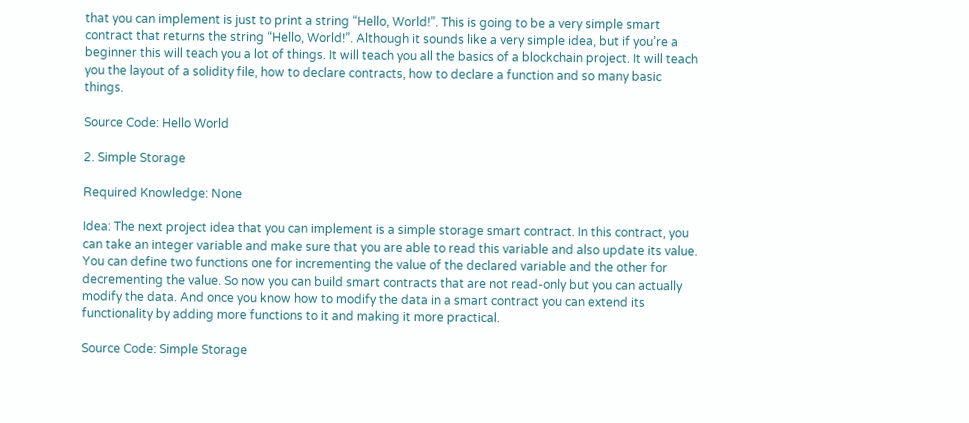that you can implement is just to print a string “Hello, World!”. This is going to be a very simple smart contract that returns the string “Hello, World!”. Although it sounds like a very simple idea, but if you’re a beginner this will teach you a lot of things. It will teach you all the basics of a blockchain project. It will teach you the layout of a solidity file, how to declare contracts, how to declare a function and so many basic things.

Source Code: Hello World

2. Simple Storage

Required Knowledge: None

Idea: The next project idea that you can implement is a simple storage smart contract. In this contract, you can take an integer variable and make sure that you are able to read this variable and also update its value. You can define two functions one for incrementing the value of the declared variable and the other for decrementing the value. So now you can build smart contracts that are not read-only but you can actually modify the data. And once you know how to modify the data in a smart contract you can extend its functionality by adding more functions to it and making it more practical.

Source Code: Simple Storage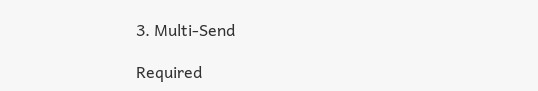3. Multi-Send

Required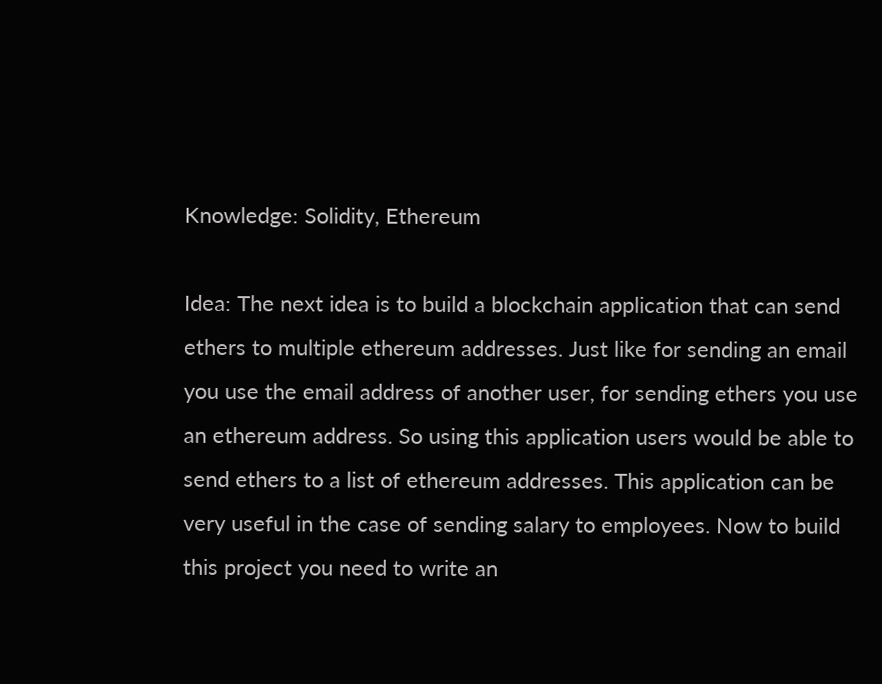Knowledge: Solidity, Ethereum

Idea: The next idea is to build a blockchain application that can send ethers to multiple ethereum addresses. Just like for sending an email you use the email address of another user, for sending ethers you use an ethereum address. So using this application users would be able to send ethers to a list of ethereum addresses. This application can be very useful in the case of sending salary to employees. Now to build this project you need to write an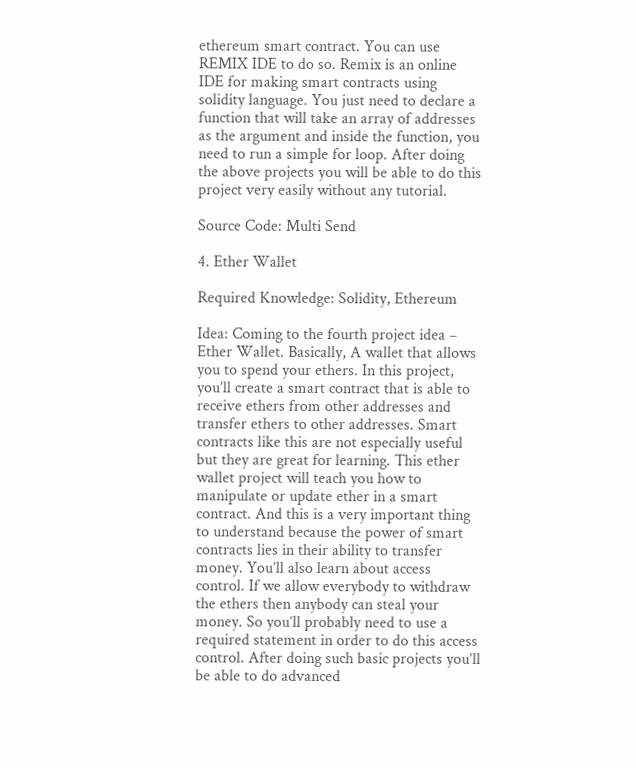ethereum smart contract. You can use REMIX IDE to do so. Remix is an online IDE for making smart contracts using solidity language. You just need to declare a function that will take an array of addresses as the argument and inside the function, you need to run a simple for loop. After doing the above projects you will be able to do this project very easily without any tutorial.

Source Code: Multi Send

4. Ether Wallet

Required Knowledge: Solidity, Ethereum

Idea: Coming to the fourth project idea – Ether Wallet. Basically, A wallet that allows you to spend your ethers. In this project, you’ll create a smart contract that is able to receive ethers from other addresses and transfer ethers to other addresses. Smart contracts like this are not especially useful but they are great for learning. This ether wallet project will teach you how to manipulate or update ether in a smart contract. And this is a very important thing to understand because the power of smart contracts lies in their ability to transfer money. You’ll also learn about access control. If we allow everybody to withdraw the ethers then anybody can steal your money. So you’ll probably need to use a required statement in order to do this access control. After doing such basic projects you’ll be able to do advanced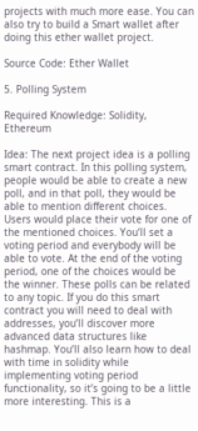projects with much more ease. You can also try to build a Smart wallet after doing this ether wallet project.

Source Code: Ether Wallet

5. Polling System

Required Knowledge: Solidity, Ethereum

Idea: The next project idea is a polling smart contract. In this polling system, people would be able to create a new poll, and in that poll, they would be able to mention different choices. Users would place their vote for one of the mentioned choices. You’ll set a voting period and everybody will be able to vote. At the end of the voting period, one of the choices would be the winner. These polls can be related to any topic. If you do this smart contract you will need to deal with addresses, you’ll discover more advanced data structures like hashmap. You’ll also learn how to deal with time in solidity while implementing voting period functionality, so it’s going to be a little more interesting. This is a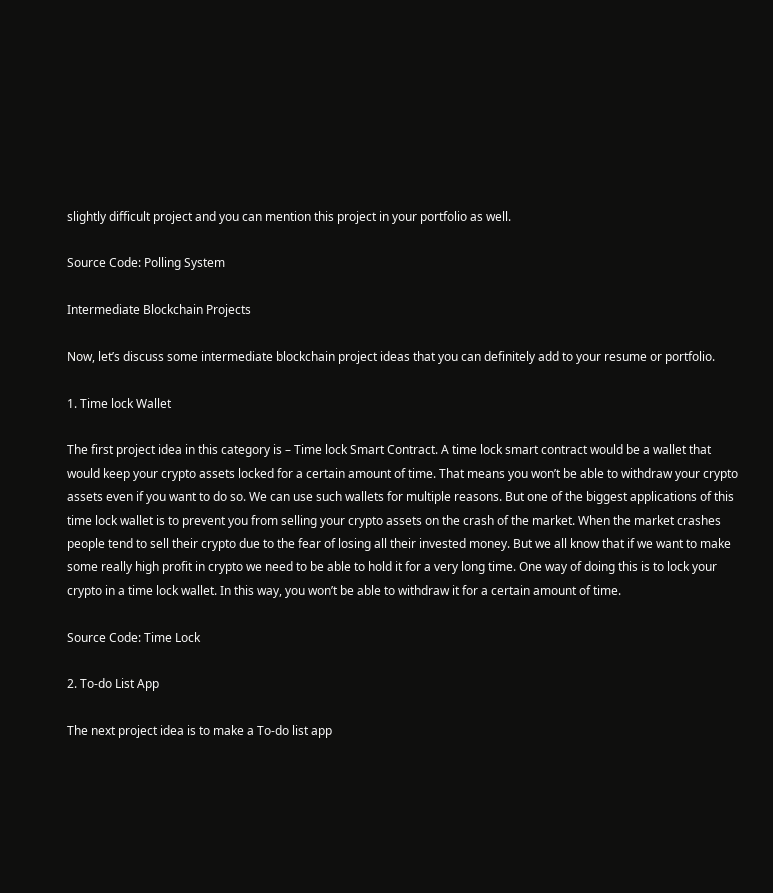slightly difficult project and you can mention this project in your portfolio as well.

Source Code: Polling System

Intermediate Blockchain Projects

Now, let’s discuss some intermediate blockchain project ideas that you can definitely add to your resume or portfolio.

1. Time lock Wallet

The first project idea in this category is – Time lock Smart Contract. A time lock smart contract would be a wallet that would keep your crypto assets locked for a certain amount of time. That means you won’t be able to withdraw your crypto assets even if you want to do so. We can use such wallets for multiple reasons. But one of the biggest applications of this time lock wallet is to prevent you from selling your crypto assets on the crash of the market. When the market crashes people tend to sell their crypto due to the fear of losing all their invested money. But we all know that if we want to make some really high profit in crypto we need to be able to hold it for a very long time. One way of doing this is to lock your crypto in a time lock wallet. In this way, you won’t be able to withdraw it for a certain amount of time.

Source Code: Time Lock

2. To-do List App

The next project idea is to make a To-do list app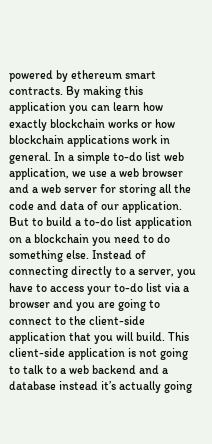powered by ethereum smart contracts. By making this application you can learn how exactly blockchain works or how blockchain applications work in general. In a simple to-do list web application, we use a web browser and a web server for storing all the code and data of our application. But to build a to-do list application on a blockchain you need to do something else. Instead of connecting directly to a server, you have to access your to-do list via a browser and you are going to connect to the client-side application that you will build. This client-side application is not going to talk to a web backend and a database instead it’s actually going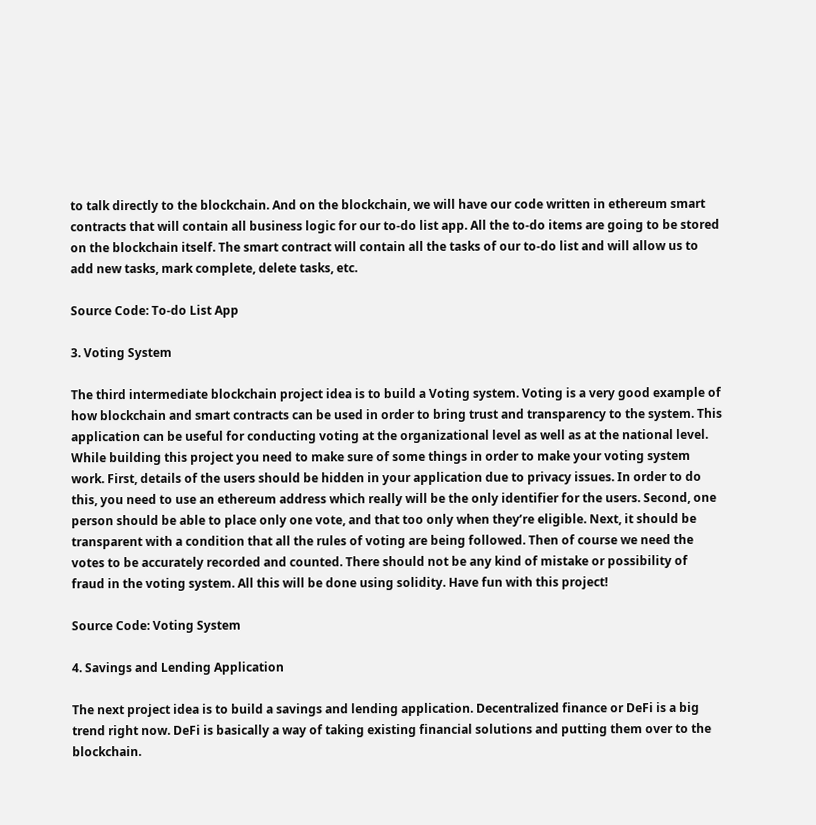to talk directly to the blockchain. And on the blockchain, we will have our code written in ethereum smart contracts that will contain all business logic for our to-do list app. All the to-do items are going to be stored on the blockchain itself. The smart contract will contain all the tasks of our to-do list and will allow us to add new tasks, mark complete, delete tasks, etc.

Source Code: To-do List App

3. Voting System

The third intermediate blockchain project idea is to build a Voting system. Voting is a very good example of how blockchain and smart contracts can be used in order to bring trust and transparency to the system. This application can be useful for conducting voting at the organizational level as well as at the national level. While building this project you need to make sure of some things in order to make your voting system work. First, details of the users should be hidden in your application due to privacy issues. In order to do this, you need to use an ethereum address which really will be the only identifier for the users. Second, one person should be able to place only one vote, and that too only when they’re eligible. Next, it should be transparent with a condition that all the rules of voting are being followed. Then of course we need the votes to be accurately recorded and counted. There should not be any kind of mistake or possibility of fraud in the voting system. All this will be done using solidity. Have fun with this project!

Source Code: Voting System

4. Savings and Lending Application

The next project idea is to build a savings and lending application. Decentralized finance or DeFi is a big trend right now. DeFi is basically a way of taking existing financial solutions and putting them over to the blockchain.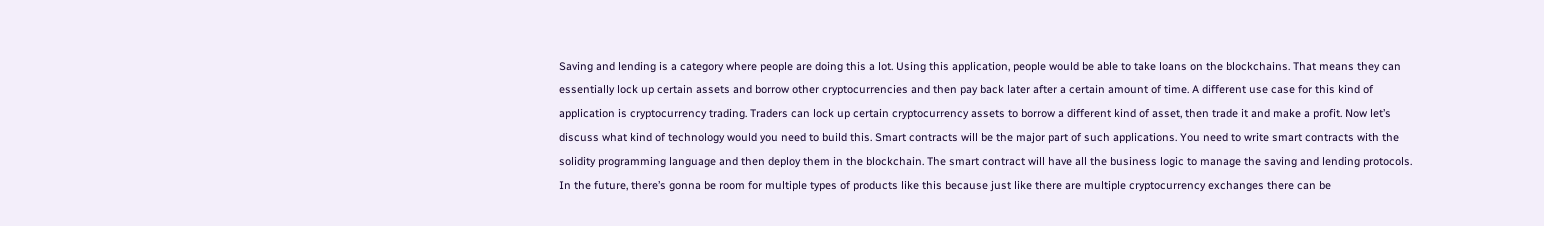Saving and lending is a category where people are doing this a lot. Using this application, people would be able to take loans on the blockchains. That means they can essentially lock up certain assets and borrow other cryptocurrencies and then pay back later after a certain amount of time. A different use case for this kind of application is cryptocurrency trading. Traders can lock up certain cryptocurrency assets to borrow a different kind of asset, then trade it and make a profit. Now let’s discuss what kind of technology would you need to build this. Smart contracts will be the major part of such applications. You need to write smart contracts with the solidity programming language and then deploy them in the blockchain. The smart contract will have all the business logic to manage the saving and lending protocols. In the future, there’s gonna be room for multiple types of products like this because just like there are multiple cryptocurrency exchanges there can be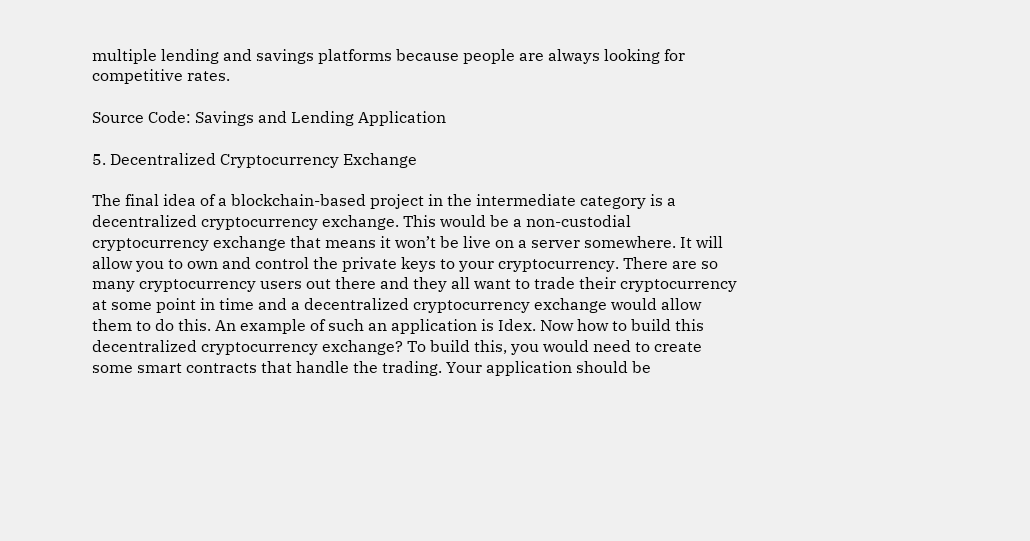multiple lending and savings platforms because people are always looking for competitive rates.

Source Code: Savings and Lending Application

5. Decentralized Cryptocurrency Exchange

The final idea of a blockchain-based project in the intermediate category is a decentralized cryptocurrency exchange. This would be a non-custodial cryptocurrency exchange that means it won’t be live on a server somewhere. It will allow you to own and control the private keys to your cryptocurrency. There are so many cryptocurrency users out there and they all want to trade their cryptocurrency at some point in time and a decentralized cryptocurrency exchange would allow them to do this. An example of such an application is Idex. Now how to build this decentralized cryptocurrency exchange? To build this, you would need to create some smart contracts that handle the trading. Your application should be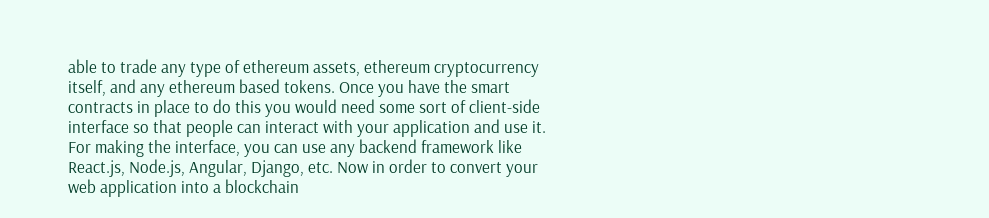able to trade any type of ethereum assets, ethereum cryptocurrency itself, and any ethereum based tokens. Once you have the smart contracts in place to do this you would need some sort of client-side interface so that people can interact with your application and use it. For making the interface, you can use any backend framework like React.js, Node.js, Angular, Django, etc. Now in order to convert your web application into a blockchain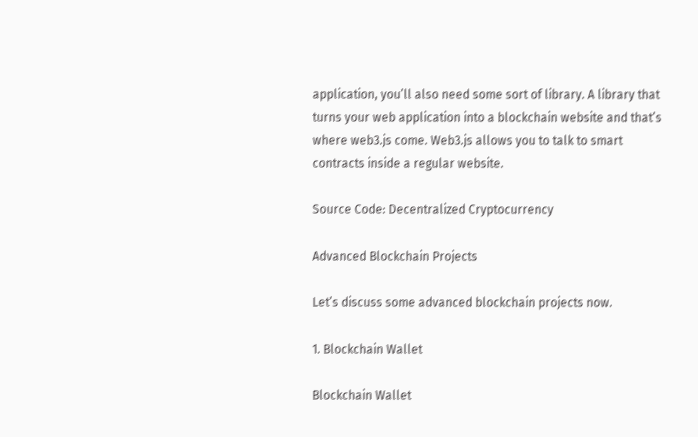application, you’ll also need some sort of library. A library that turns your web application into a blockchain website and that’s where web3.js come. Web3.js allows you to talk to smart contracts inside a regular website.

Source Code: Decentralized Cryptocurrency

Advanced Blockchain Projects

Let’s discuss some advanced blockchain projects now.

1. Blockchain Wallet

Blockchain Wallet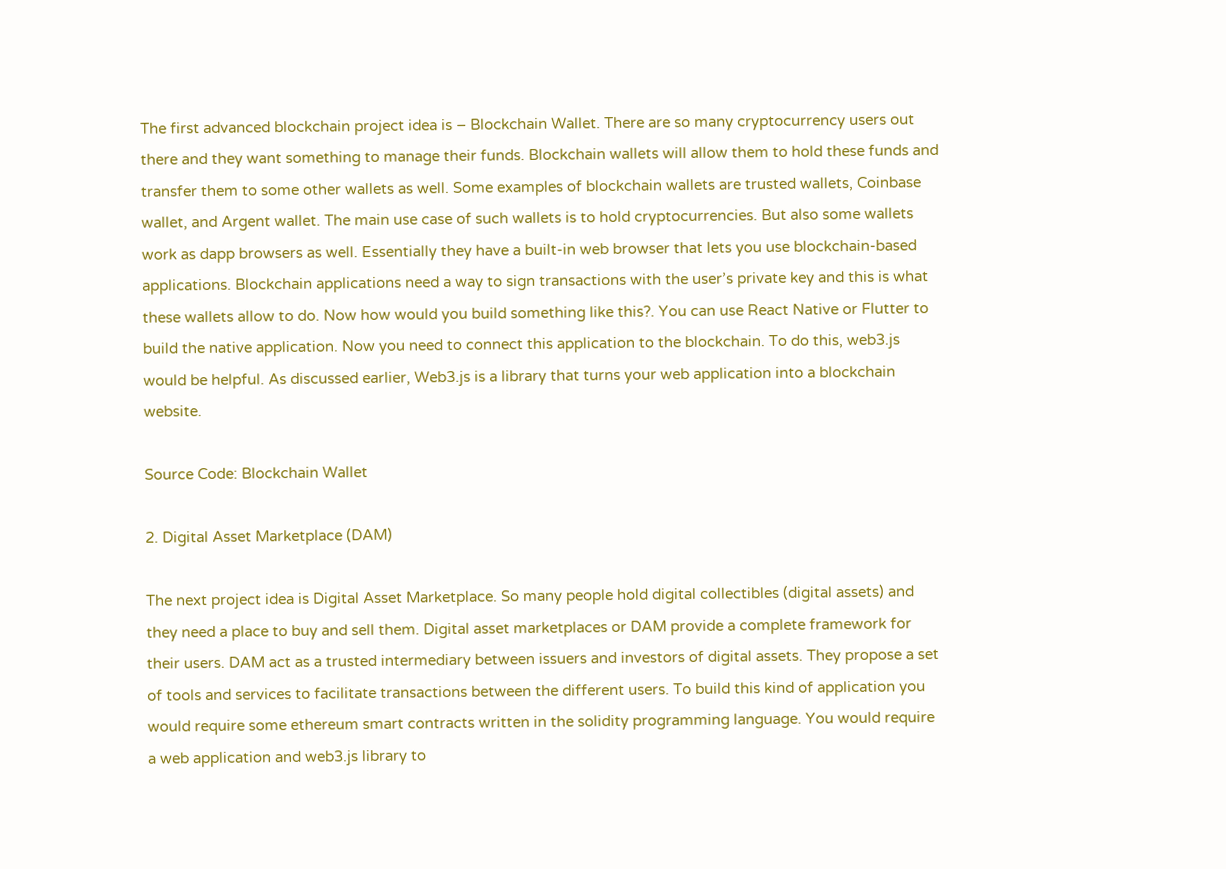The first advanced blockchain project idea is – Blockchain Wallet. There are so many cryptocurrency users out there and they want something to manage their funds. Blockchain wallets will allow them to hold these funds and transfer them to some other wallets as well. Some examples of blockchain wallets are trusted wallets, Coinbase wallet, and Argent wallet. The main use case of such wallets is to hold cryptocurrencies. But also some wallets work as dapp browsers as well. Essentially they have a built-in web browser that lets you use blockchain-based applications. Blockchain applications need a way to sign transactions with the user’s private key and this is what these wallets allow to do. Now how would you build something like this?. You can use React Native or Flutter to build the native application. Now you need to connect this application to the blockchain. To do this, web3.js would be helpful. As discussed earlier, Web3.js is a library that turns your web application into a blockchain website.

Source Code: Blockchain Wallet

2. Digital Asset Marketplace (DAM)

The next project idea is Digital Asset Marketplace. So many people hold digital collectibles (digital assets) and they need a place to buy and sell them. Digital asset marketplaces or DAM provide a complete framework for their users. DAM act as a trusted intermediary between issuers and investors of digital assets. They propose a set of tools and services to facilitate transactions between the different users. To build this kind of application you would require some ethereum smart contracts written in the solidity programming language. You would require a web application and web3.js library to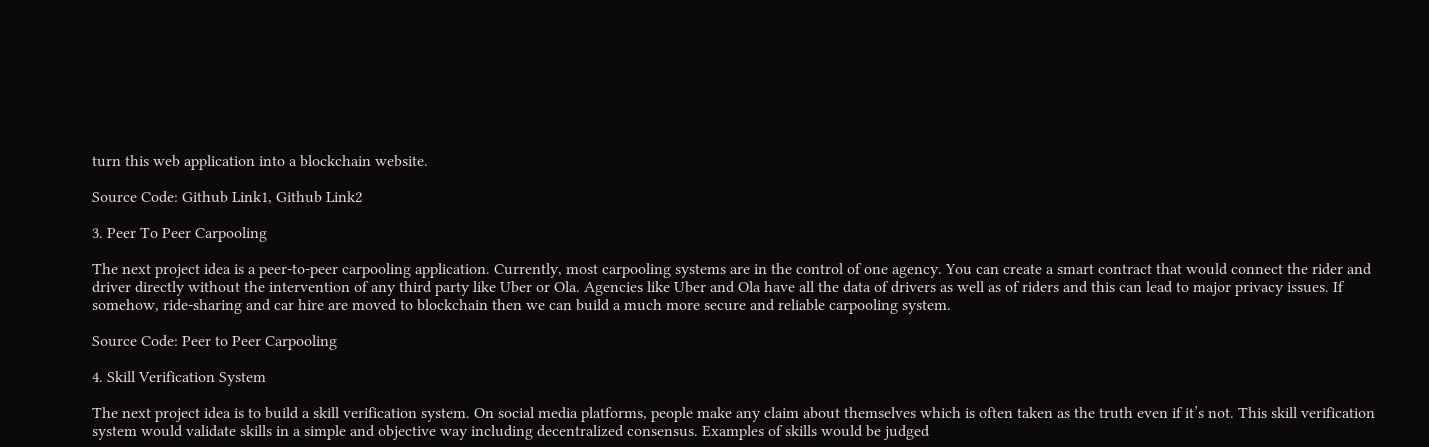turn this web application into a blockchain website.

Source Code: Github Link1, Github Link2

3. Peer To Peer Carpooling

The next project idea is a peer-to-peer carpooling application. Currently, most carpooling systems are in the control of one agency. You can create a smart contract that would connect the rider and driver directly without the intervention of any third party like Uber or Ola. Agencies like Uber and Ola have all the data of drivers as well as of riders and this can lead to major privacy issues. If somehow, ride-sharing and car hire are moved to blockchain then we can build a much more secure and reliable carpooling system.

Source Code: Peer to Peer Carpooling

4. Skill Verification System

The next project idea is to build a skill verification system. On social media platforms, people make any claim about themselves which is often taken as the truth even if it’s not. This skill verification system would validate skills in a simple and objective way including decentralized consensus. Examples of skills would be judged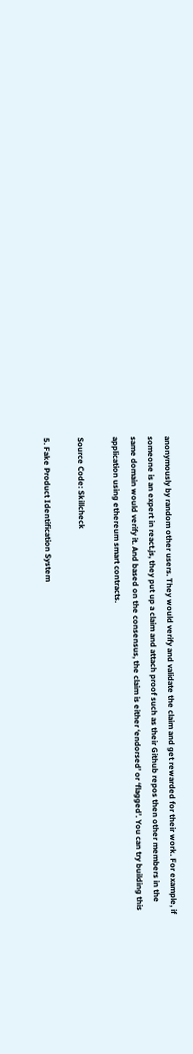anonymously by random other users. They would verify and validate the claim and get rewarded for their work. For example, if someone is an expert in react.js, they put up a claim and attach proof such as their Github repos then other members in the same domain would verify it. And based on the consensus, the claim is either ‘endorsed’ or ‘flagged’. You can try building this application using ethereum smart contracts.

Source Code: Skillcheck

5. Fake Product Identification System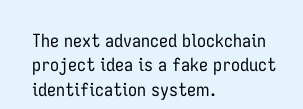The next advanced blockchain project idea is a fake product identification system.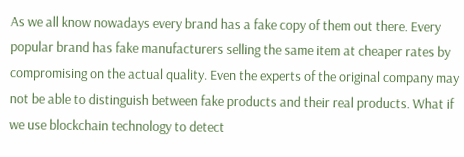As we all know nowadays every brand has a fake copy of them out there. Every popular brand has fake manufacturers selling the same item at cheaper rates by compromising on the actual quality. Even the experts of the original company may not be able to distinguish between fake products and their real products. What if we use blockchain technology to detect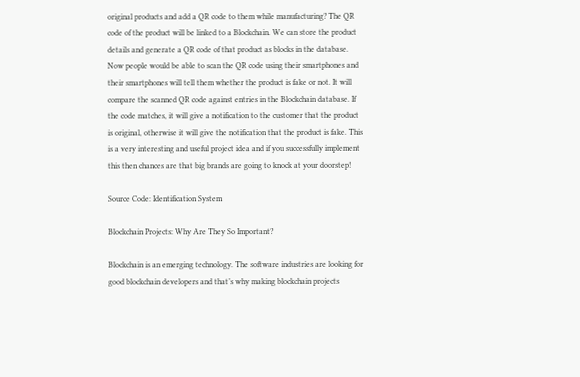original products and add a QR code to them while manufacturing? The QR code of the product will be linked to a Blockchain. We can store the product details and generate a QR code of that product as blocks in the database. Now people would be able to scan the QR code using their smartphones and their smartphones will tell them whether the product is fake or not. It will compare the scanned QR code against entries in the Blockchain database. If the code matches, it will give a notification to the customer that the product is original, otherwise it will give the notification that the product is fake. This is a very interesting and useful project idea and if you successfully implement this then chances are that big brands are going to knock at your doorstep!

Source Code: Identification System

Blockchain Projects: Why Are They So Important?

Blockchain is an emerging technology. The software industries are looking for good blockchain developers and that’s why making blockchain projects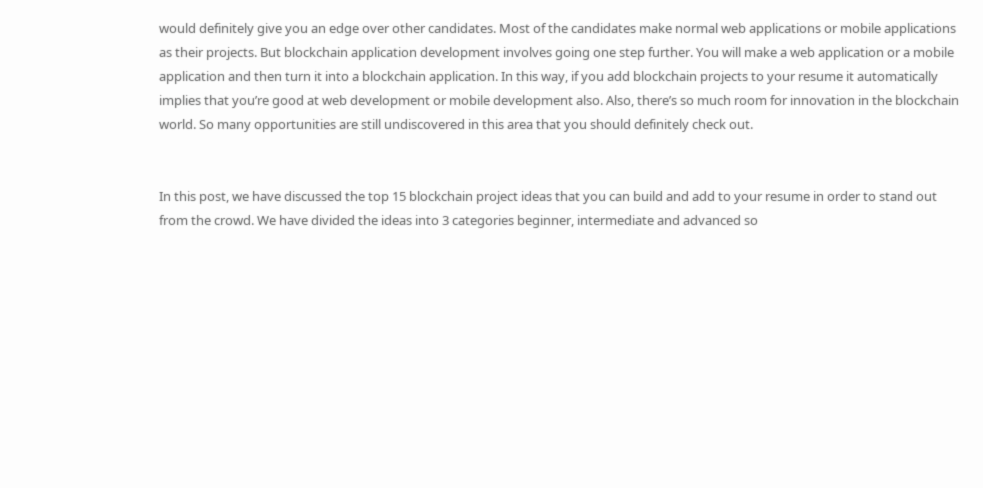would definitely give you an edge over other candidates. Most of the candidates make normal web applications or mobile applications as their projects. But blockchain application development involves going one step further. You will make a web application or a mobile application and then turn it into a blockchain application. In this way, if you add blockchain projects to your resume it automatically implies that you’re good at web development or mobile development also. Also, there’s so much room for innovation in the blockchain world. So many opportunities are still undiscovered in this area that you should definitely check out.


In this post, we have discussed the top 15 blockchain project ideas that you can build and add to your resume in order to stand out from the crowd. We have divided the ideas into 3 categories beginner, intermediate and advanced so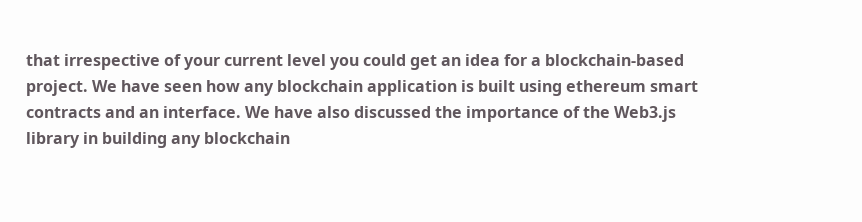that irrespective of your current level you could get an idea for a blockchain-based project. We have seen how any blockchain application is built using ethereum smart contracts and an interface. We have also discussed the importance of the Web3.js library in building any blockchain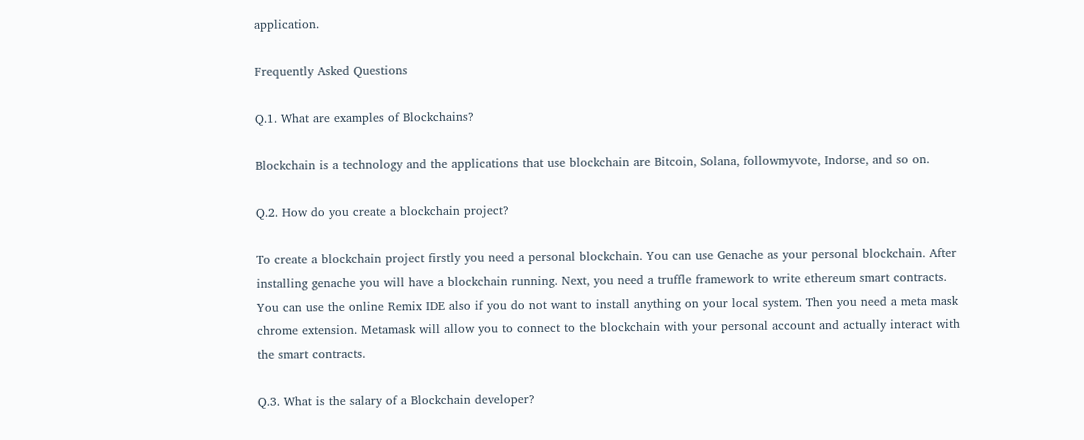application.

Frequently Asked Questions

Q.1. What are examples of Blockchains?

Blockchain is a technology and the applications that use blockchain are Bitcoin, Solana, followmyvote, Indorse, and so on.

Q.2. How do you create a blockchain project?

To create a blockchain project firstly you need a personal blockchain. You can use Genache as your personal blockchain. After installing genache you will have a blockchain running. Next, you need a truffle framework to write ethereum smart contracts. You can use the online Remix IDE also if you do not want to install anything on your local system. Then you need a meta mask chrome extension. Metamask will allow you to connect to the blockchain with your personal account and actually interact with the smart contracts.

Q.3. What is the salary of a Blockchain developer?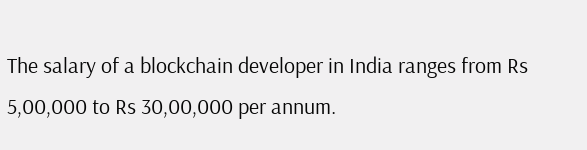The salary of a blockchain developer in India ranges from Rs 5,00,000 to Rs 30,00,000 per annum.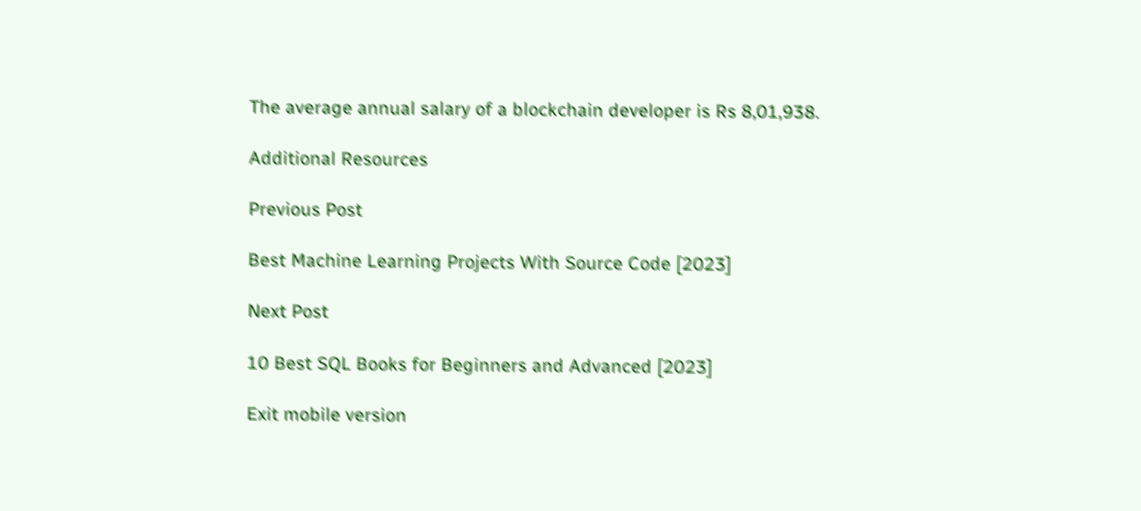The average annual salary of a blockchain developer is Rs 8,01,938.

Additional Resources

Previous Post

Best Machine Learning Projects With Source Code [2023]

Next Post

10 Best SQL Books for Beginners and Advanced [2023]

Exit mobile version